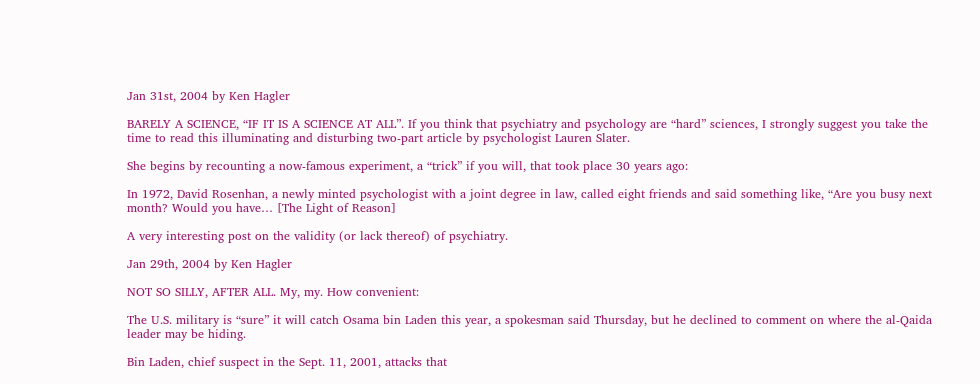Jan 31st, 2004 by Ken Hagler

BARELY A SCIENCE, “IF IT IS A SCIENCE AT ALL”. If you think that psychiatry and psychology are “hard” sciences, I strongly suggest you take the time to read this illuminating and disturbing two-part article by psychologist Lauren Slater.

She begins by recounting a now-famous experiment, a “trick” if you will, that took place 30 years ago:

In 1972, David Rosenhan, a newly minted psychologist with a joint degree in law, called eight friends and said something like, “Are you busy next month? Would you have… [The Light of Reason]

A very interesting post on the validity (or lack thereof) of psychiatry.

Jan 29th, 2004 by Ken Hagler

NOT SO SILLY, AFTER ALL. My, my. How convenient:

The U.S. military is “sure” it will catch Osama bin Laden this year, a spokesman said Thursday, but he declined to comment on where the al-Qaida leader may be hiding.

Bin Laden, chief suspect in the Sept. 11, 2001, attacks that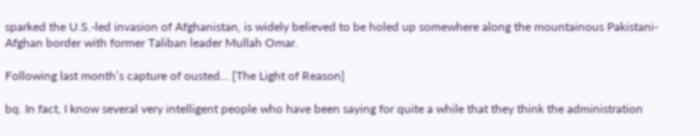sparked the U.S.-led invasion of Afghanistan, is widely believed to be holed up somewhere along the mountainous Pakistani-Afghan border with former Taliban leader Mullah Omar.

Following last month’s capture of ousted… [The Light of Reason]

bq. In fact, I know several very intelligent people who have been saying for quite a while that they think the administration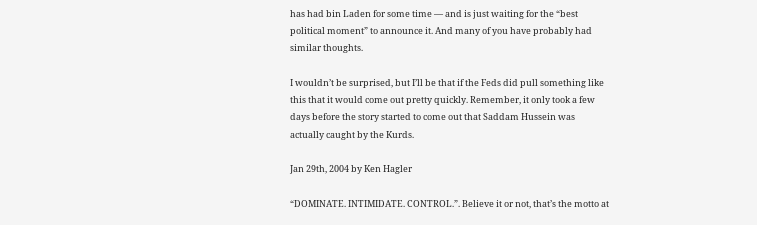has had bin Laden for some time — and is just waiting for the “best political moment” to announce it. And many of you have probably had similar thoughts.

I wouldn’t be surprised, but I’ll be that if the Feds did pull something like this that it would come out pretty quickly. Remember, it only took a few days before the story started to come out that Saddam Hussein was actually caught by the Kurds.

Jan 29th, 2004 by Ken Hagler

“DOMINATE. INTIMIDATE. CONTROL.”. Believe it or not, that’s the motto at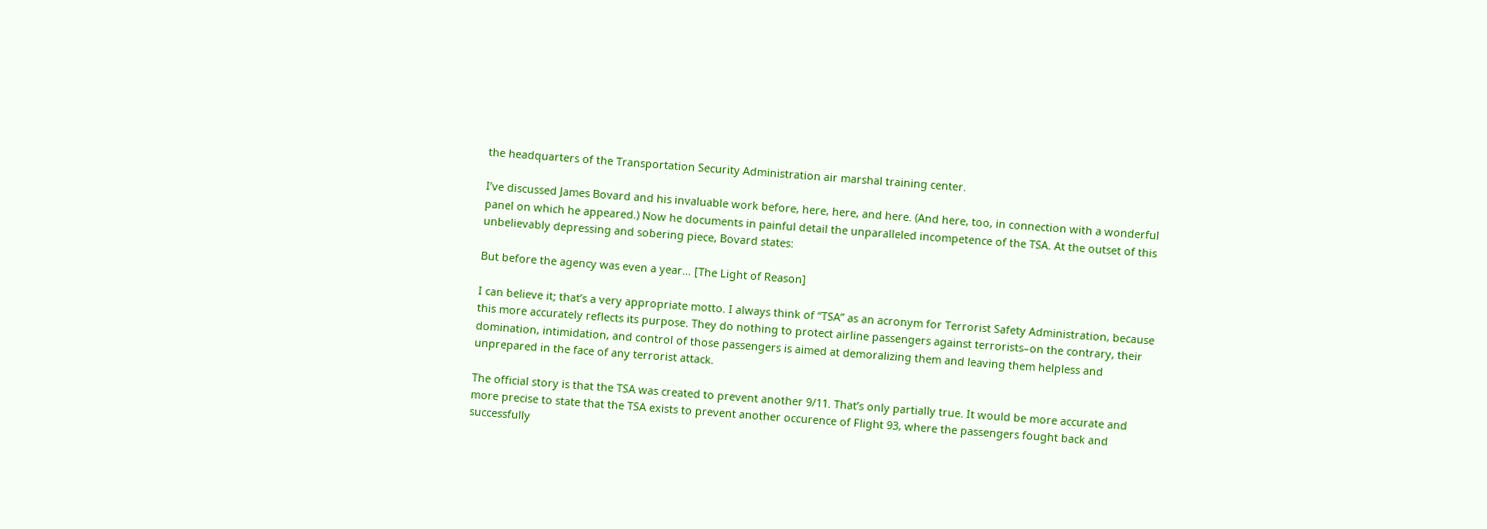the headquarters of the Transportation Security Administration air marshal training center.

I’ve discussed James Bovard and his invaluable work before, here, here, and here. (And here, too, in connection with a wonderful panel on which he appeared.) Now he documents in painful detail the unparalleled incompetence of the TSA. At the outset of this unbelievably depressing and sobering piece, Bovard states:

But before the agency was even a year… [The Light of Reason]

I can believe it; that’s a very appropriate motto. I always think of “TSA” as an acronym for Terrorist Safety Administration, because this more accurately reflects its purpose. They do nothing to protect airline passengers against terrorists–on the contrary, their domination, intimidation, and control of those passengers is aimed at demoralizing them and leaving them helpless and unprepared in the face of any terrorist attack.

The official story is that the TSA was created to prevent another 9/11. That’s only partially true. It would be more accurate and more precise to state that the TSA exists to prevent another occurence of Flight 93, where the passengers fought back and successfully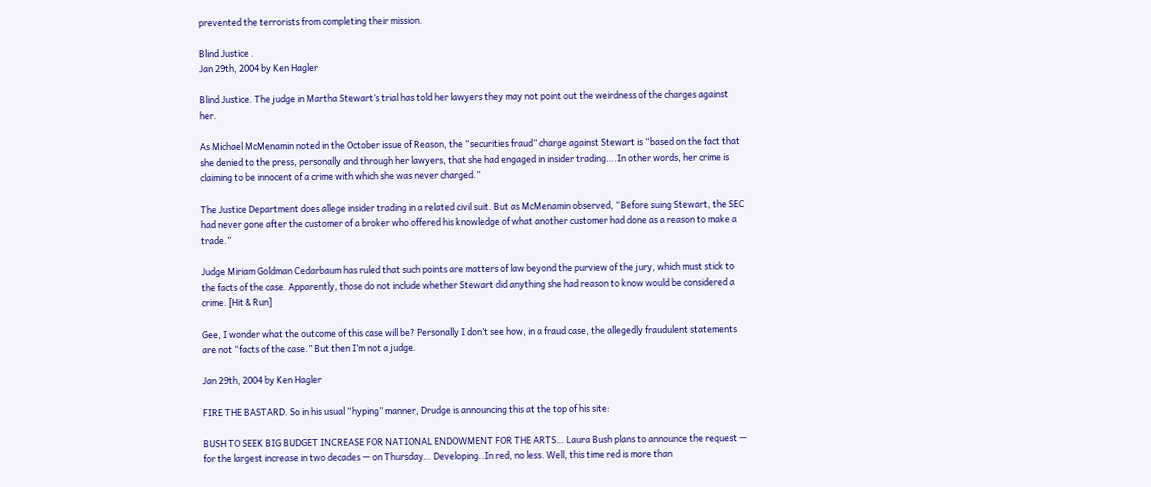prevented the terrorists from completing their mission.

Blind Justice .
Jan 29th, 2004 by Ken Hagler

Blind Justice. The judge in Martha Stewart’s trial has told her lawyers they may not point out the weirdness of the charges against her.

As Michael McMenamin noted in the October issue of Reason, the “securities fraud” charge against Stewart is “based on the fact that she denied to the press, personally and through her lawyers, that she had engaged in insider trading….In other words, her crime is claiming to be innocent of a crime with which she was never charged.”

The Justice Department does allege insider trading in a related civil suit. But as McMenamin observed, “Before suing Stewart, the SEC had never gone after the customer of a broker who offered his knowledge of what another customer had done as a reason to make a trade.”

Judge Miriam Goldman Cedarbaum has ruled that such points are matters of law beyond the purview of the jury, which must stick to the facts of the case. Apparently, those do not include whether Stewart did anything she had reason to know would be considered a crime. [Hit & Run]

Gee, I wonder what the outcome of this case will be? Personally I don’t see how, in a fraud case, the allegedly fraudulent statements are not “facts of the case.” But then I’m not a judge.

Jan 29th, 2004 by Ken Hagler

FIRE THE BASTARD. So in his usual “hyping” manner, Drudge is announcing this at the top of his site:

BUSH TO SEEK BIG BUDGET INCREASE FOR NATIONAL ENDOWMENT FOR THE ARTS… Laura Bush plans to announce the request — for the largest increase in two decades — on Thursday… Developing..In red, no less. Well, this time red is more than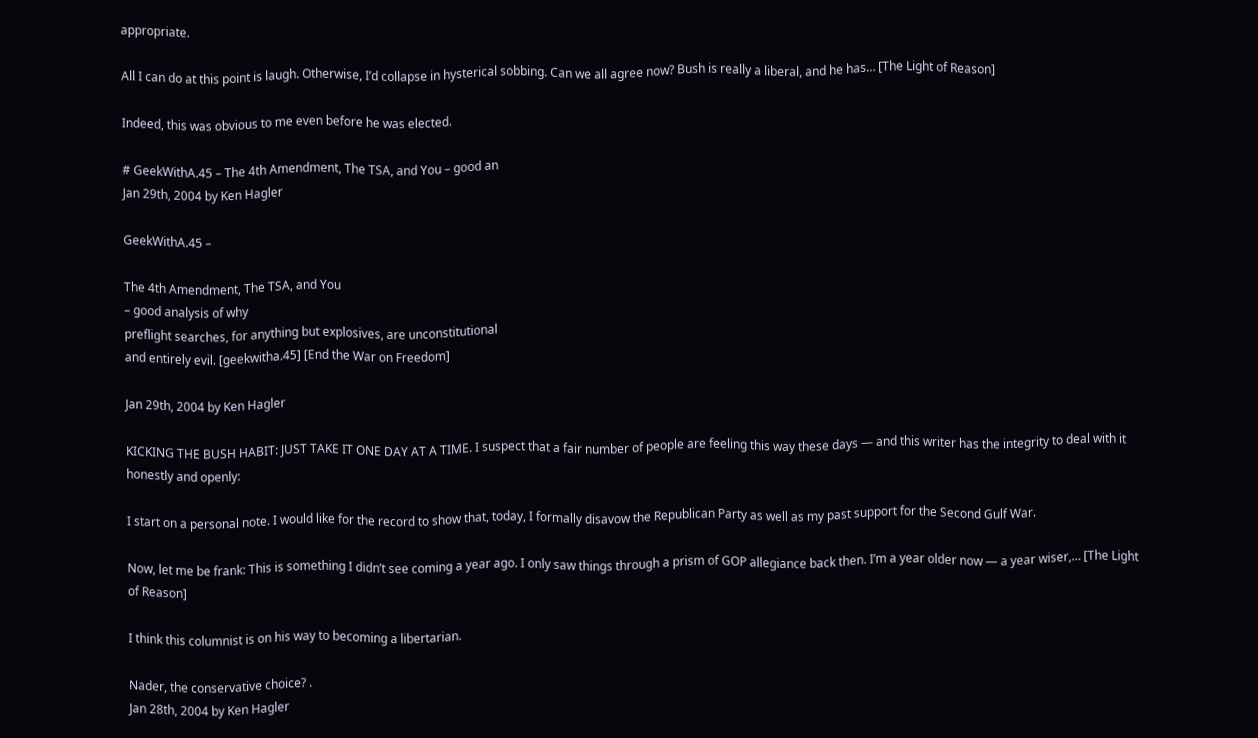appropriate.

All I can do at this point is laugh. Otherwise, I’d collapse in hysterical sobbing. Can we all agree now? Bush is really a liberal, and he has… [The Light of Reason]

Indeed, this was obvious to me even before he was elected.

# GeekWithA.45 – The 4th Amendment, The TSA, and You – good an
Jan 29th, 2004 by Ken Hagler

GeekWithA.45 –

The 4th Amendment, The TSA, and You
– good analysis of why
preflight searches, for anything but explosives, are unconstitutional
and entirely evil. [geekwitha.45] [End the War on Freedom]

Jan 29th, 2004 by Ken Hagler

KICKING THE BUSH HABIT: JUST TAKE IT ONE DAY AT A TIME. I suspect that a fair number of people are feeling this way these days — and this writer has the integrity to deal with it honestly and openly:

I start on a personal note. I would like for the record to show that, today, I formally disavow the Republican Party as well as my past support for the Second Gulf War.

Now, let me be frank: This is something I didn’t see coming a year ago. I only saw things through a prism of GOP allegiance back then. I’m a year older now — a year wiser,… [The Light of Reason]

I think this columnist is on his way to becoming a libertarian.

Nader, the conservative choice? .
Jan 28th, 2004 by Ken Hagler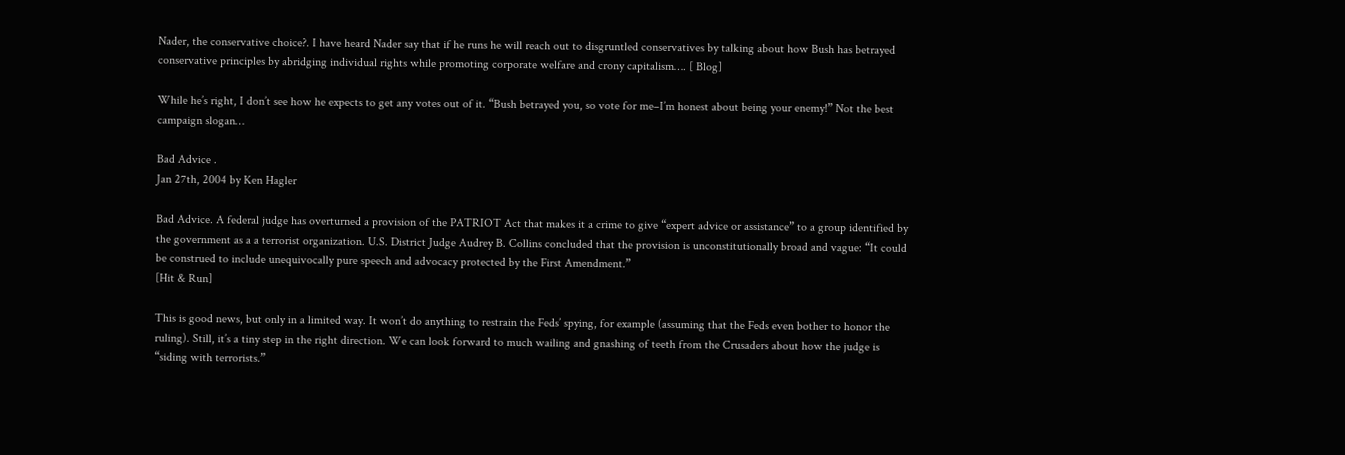Nader, the conservative choice?. I have heard Nader say that if he runs he will reach out to disgruntled conservatives by talking about how Bush has betrayed conservative principles by abridging individual rights while promoting corporate welfare and crony capitalism…. [ Blog]

While he’s right, I don’t see how he expects to get any votes out of it. “Bush betrayed you, so vote for me–I’m honest about being your enemy!” Not the best campaign slogan…

Bad Advice .
Jan 27th, 2004 by Ken Hagler

Bad Advice. A federal judge has overturned a provision of the PATRIOT Act that makes it a crime to give “expert advice or assistance” to a group identified by the government as a a terrorist organization. U.S. District Judge Audrey B. Collins concluded that the provision is unconstitutionally broad and vague: “It could be construed to include unequivocally pure speech and advocacy protected by the First Amendment.”
[Hit & Run]

This is good news, but only in a limited way. It won’t do anything to restrain the Feds’ spying, for example (assuming that the Feds even bother to honor the ruling). Still, it’s a tiny step in the right direction. We can look forward to much wailing and gnashing of teeth from the Crusaders about how the judge is “siding with terrorists.”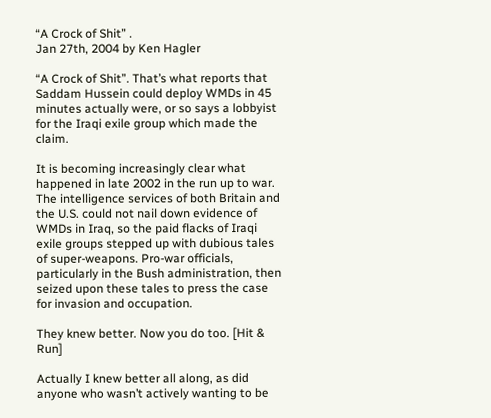“A Crock of Shit” .
Jan 27th, 2004 by Ken Hagler

“A Crock of Shit”. That’s what reports that Saddam Hussein could deploy WMDs in 45 minutes actually were, or so says a lobbyist for the Iraqi exile group which made the claim.

It is becoming increasingly clear what happened in late 2002 in the run up to war. The intelligence services of both Britain and the U.S. could not nail down evidence of WMDs in Iraq, so the paid flacks of Iraqi exile groups stepped up with dubious tales of super-weapons. Pro-war officials, particularly in the Bush administration, then seized upon these tales to press the case for invasion and occupation.

They knew better. Now you do too. [Hit & Run]

Actually I knew better all along, as did anyone who wasn’t actively wanting to be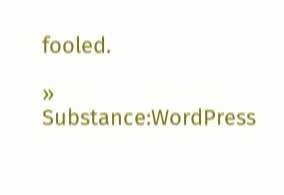fooled.

»  Substance:WordPress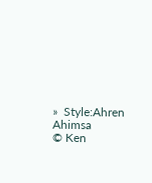»  Style:Ahren Ahimsa
© Ken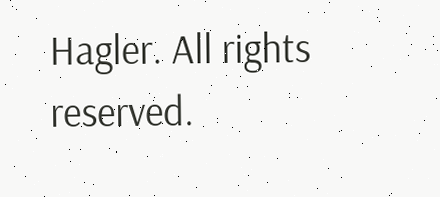Hagler. All rights reserved.